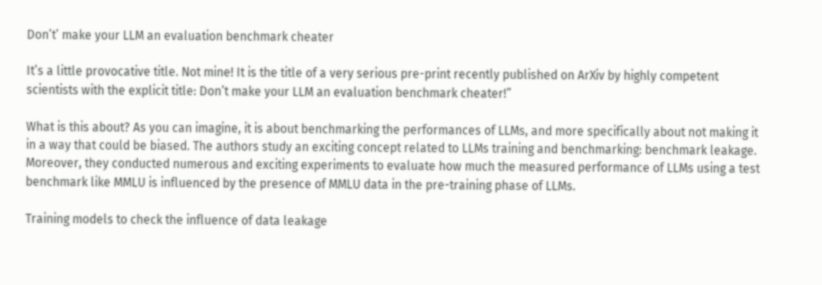Don’t’ make your LLM an evaluation benchmark cheater

It’s a little provocative title. Not mine! It is the title of a very serious pre-print recently published on ArXiv by highly competent scientists with the explicit title: Don’t make your LLM an evaluation benchmark cheater!”

What is this about? As you can imagine, it is about benchmarking the performances of LLMs, and more specifically about not making it in a way that could be biased. The authors study an exciting concept related to LLMs training and benchmarking: benchmark leakage. Moreover, they conducted numerous and exciting experiments to evaluate how much the measured performance of LLMs using a test benchmark like MMLU is influenced by the presence of MMLU data in the pre-training phase of LLMs.

Training models to check the influence of data leakage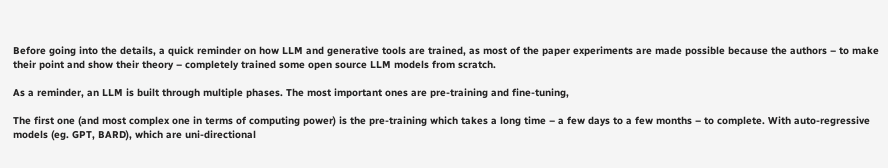Before going into the details, a quick reminder on how LLM and generative tools are trained, as most of the paper experiments are made possible because the authors – to make their point and show their theory – completely trained some open source LLM models from scratch.

As a reminder, an LLM is built through multiple phases. The most important ones are pre-training and fine-tuning,

The first one (and most complex one in terms of computing power) is the pre-training which takes a long time – a few days to a few months – to complete. With auto-regressive models (eg. GPT, BARD), which are uni-directional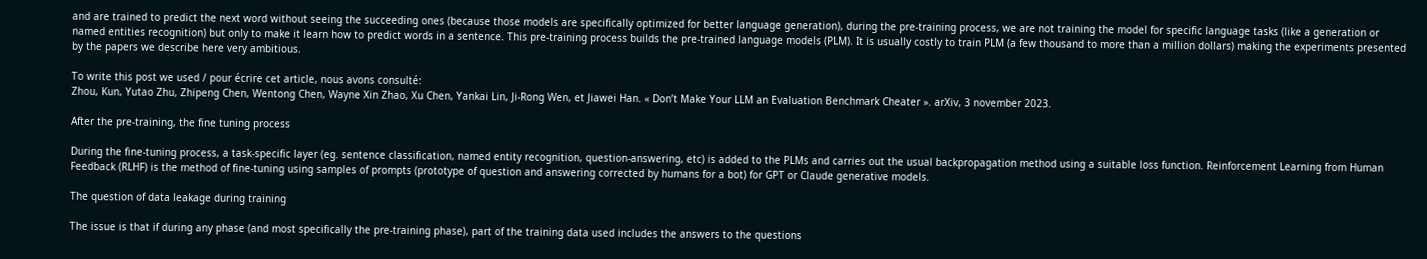and are trained to predict the next word without seeing the succeeding ones (because those models are specifically optimized for better language generation), during the pre-training process, we are not training the model for specific language tasks (like a generation or named entities recognition) but only to make it learn how to predict words in a sentence. This pre-training process builds the pre-trained language models (PLM). It is usually costly to train PLM (a few thousand to more than a million dollars) making the experiments presented by the papers we describe here very ambitious.

To write this post we used / pour écrire cet article, nous avons consulté:
Zhou, Kun, Yutao Zhu, Zhipeng Chen, Wentong Chen, Wayne Xin Zhao, Xu Chen, Yankai Lin, Ji-Rong Wen, et Jiawei Han. « Don’t Make Your LLM an Evaluation Benchmark Cheater ». arXiv, 3 november 2023.

After the pre-training, the fine tuning process

During the fine-tuning process, a task-specific layer (eg. sentence classification, named entity recognition, question-answering, etc) is added to the PLMs and carries out the usual backpropagation method using a suitable loss function. Reinforcement Learning from Human Feedback (RLHF) is the method of fine-tuning using samples of prompts (prototype of question and answering corrected by humans for a bot) for GPT or Claude generative models.

The question of data leakage during training

The issue is that if during any phase (and most specifically the pre-training phase), part of the training data used includes the answers to the questions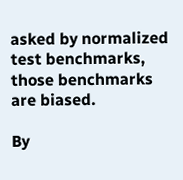asked by normalized test benchmarks, those benchmarks are biased.

By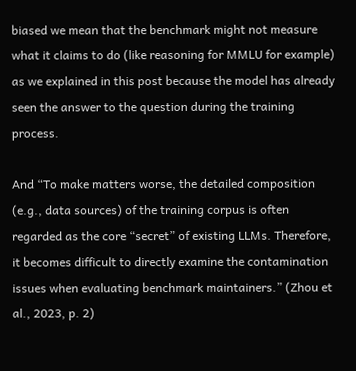biased we mean that the benchmark might not measure what it claims to do (like reasoning for MMLU for example) as we explained in this post because the model has already seen the answer to the question during the training process.

And “To make matters worse, the detailed composition (e.g., data sources) of the training corpus is often regarded as the core “secret” of existing LLMs. Therefore, it becomes difficult to directly examine the contamination issues when evaluating benchmark maintainers.” (Zhou et al., 2023, p. 2)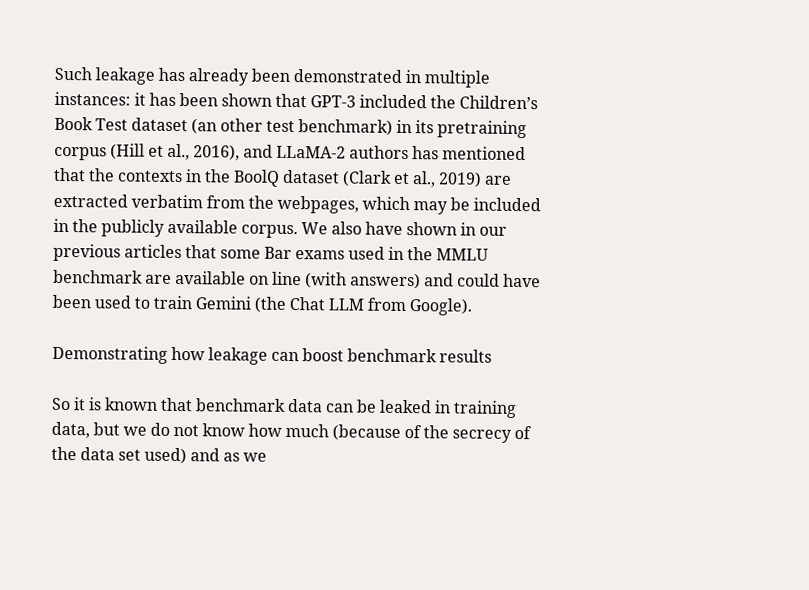Such leakage has already been demonstrated in multiple instances: it has been shown that GPT-3 included the Children’s Book Test dataset (an other test benchmark) in its pretraining corpus (Hill et al., 2016), and LLaMA-2 authors has mentioned that the contexts in the BoolQ dataset (Clark et al., 2019) are extracted verbatim from the webpages, which may be included in the publicly available corpus. We also have shown in our previous articles that some Bar exams used in the MMLU benchmark are available on line (with answers) and could have been used to train Gemini (the Chat LLM from Google).

Demonstrating how leakage can boost benchmark results

So it is known that benchmark data can be leaked in training data, but we do not know how much (because of the secrecy of the data set used) and as we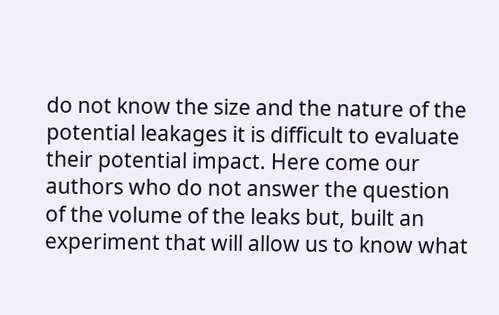do not know the size and the nature of the potential leakages it is difficult to evaluate their potential impact. Here come our authors who do not answer the question of the volume of the leaks but, built an experiment that will allow us to know what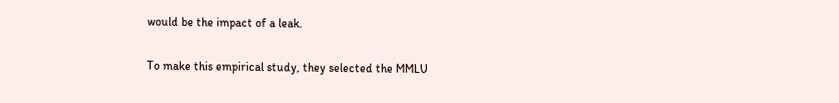would be the impact of a leak.

To make this empirical study, they selected the MMLU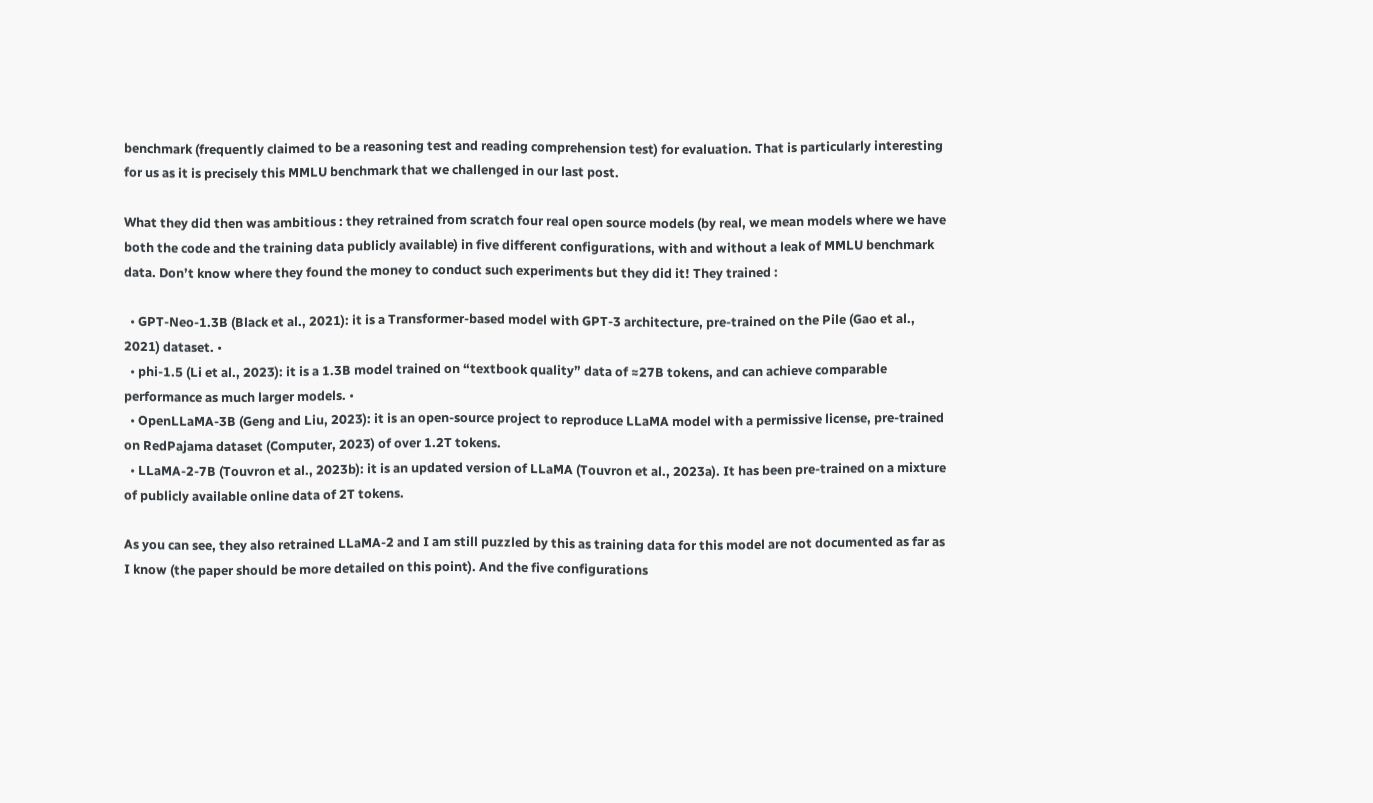benchmark (frequently claimed to be a reasoning test and reading comprehension test) for evaluation. That is particularly interesting for us as it is precisely this MMLU benchmark that we challenged in our last post.

What they did then was ambitious : they retrained from scratch four real open source models (by real, we mean models where we have both the code and the training data publicly available) in five different configurations, with and without a leak of MMLU benchmark data. Don’t know where they found the money to conduct such experiments but they did it! They trained :

  • GPT-Neo-1.3B (Black et al., 2021): it is a Transformer-based model with GPT-3 architecture, pre-trained on the Pile (Gao et al., 2021) dataset. •
  • phi-1.5 (Li et al., 2023): it is a 1.3B model trained on “textbook quality” data of ≈27B tokens, and can achieve comparable performance as much larger models. •
  • OpenLLaMA-3B (Geng and Liu, 2023): it is an open-source project to reproduce LLaMA model with a permissive license, pre-trained on RedPajama dataset (Computer, 2023) of over 1.2T tokens.
  • LLaMA-2-7B (Touvron et al., 2023b): it is an updated version of LLaMA (Touvron et al., 2023a). It has been pre-trained on a mixture of publicly available online data of 2T tokens.

As you can see, they also retrained LLaMA-2 and I am still puzzled by this as training data for this model are not documented as far as I know (the paper should be more detailed on this point). And the five configurations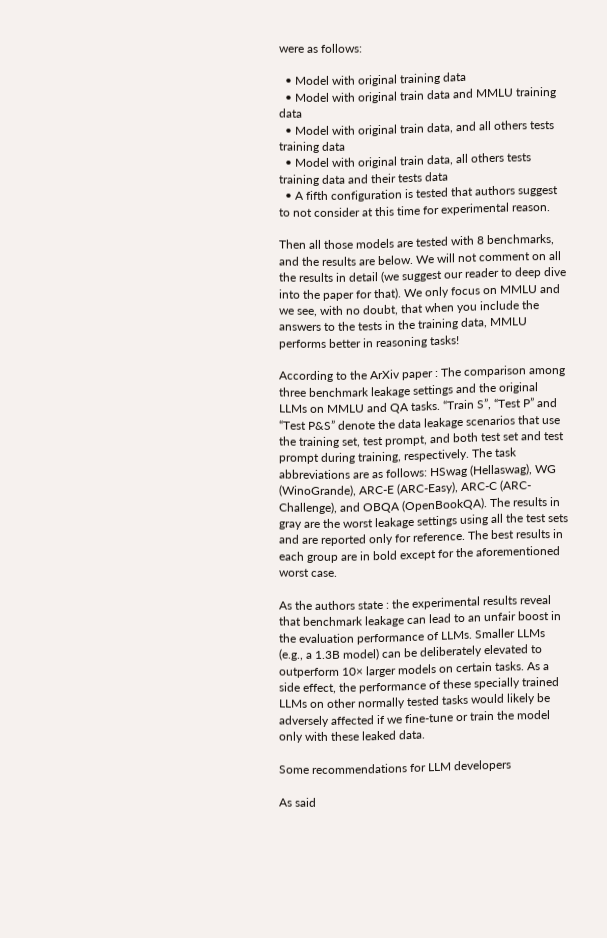were as follows:

  • Model with original training data
  • Model with original train data and MMLU training data
  • Model with original train data, and all others tests training data
  • Model with original train data, all others tests training data and their tests data
  • A fifth configuration is tested that authors suggest to not consider at this time for experimental reason.

Then all those models are tested with 8 benchmarks, and the results are below. We will not comment on all the results in detail (we suggest our reader to deep dive into the paper for that). We only focus on MMLU and we see, with no doubt, that when you include the answers to the tests in the training data, MMLU performs better in reasoning tasks!

According to the ArXiv paper : The comparison among three benchmark leakage settings and the original LLMs on MMLU and QA tasks. “Train S”, “Test P” and “Test P&S” denote the data leakage scenarios that use the training set, test prompt, and both test set and test prompt during training, respectively. The task abbreviations are as follows: HSwag (Hellaswag), WG (WinoGrande), ARC-E (ARC-Easy), ARC-C (ARC-Challenge), and OBQA (OpenBookQA). The results in gray are the worst leakage settings using all the test sets and are reported only for reference. The best results in each group are in bold except for the aforementioned worst case.

As the authors state : the experimental results reveal that benchmark leakage can lead to an unfair boost in the evaluation performance of LLMs. Smaller LLMs (e.g., a 1.3B model) can be deliberately elevated to outperform 10× larger models on certain tasks. As a side effect, the performance of these specially trained LLMs on other normally tested tasks would likely be adversely affected if we fine-tune or train the model only with these leaked data.

Some recommendations for LLM developers

As said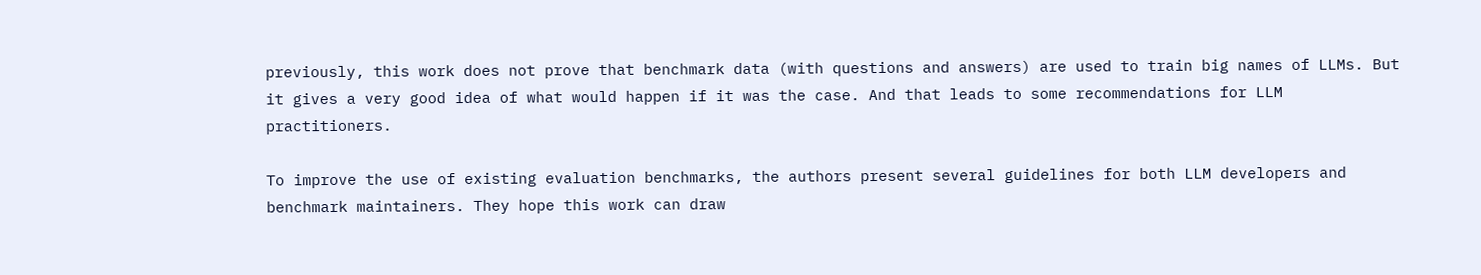previously, this work does not prove that benchmark data (with questions and answers) are used to train big names of LLMs. But it gives a very good idea of what would happen if it was the case. And that leads to some recommendations for LLM practitioners.

To improve the use of existing evaluation benchmarks, the authors present several guidelines for both LLM developers and benchmark maintainers. They hope this work can draw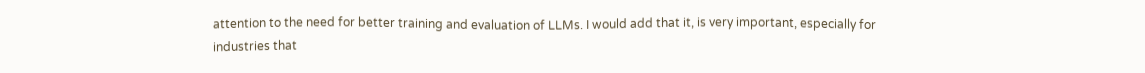attention to the need for better training and evaluation of LLMs. I would add that it, is very important, especially for industries that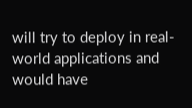will try to deploy in real-world applications and would have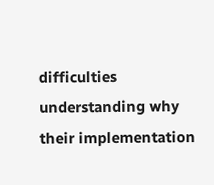difficulties understanding why their implementation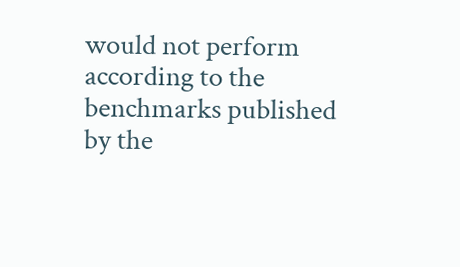would not perform according to the benchmarks published by the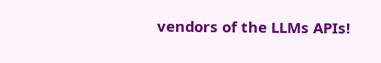vendors of the LLMs APIs!